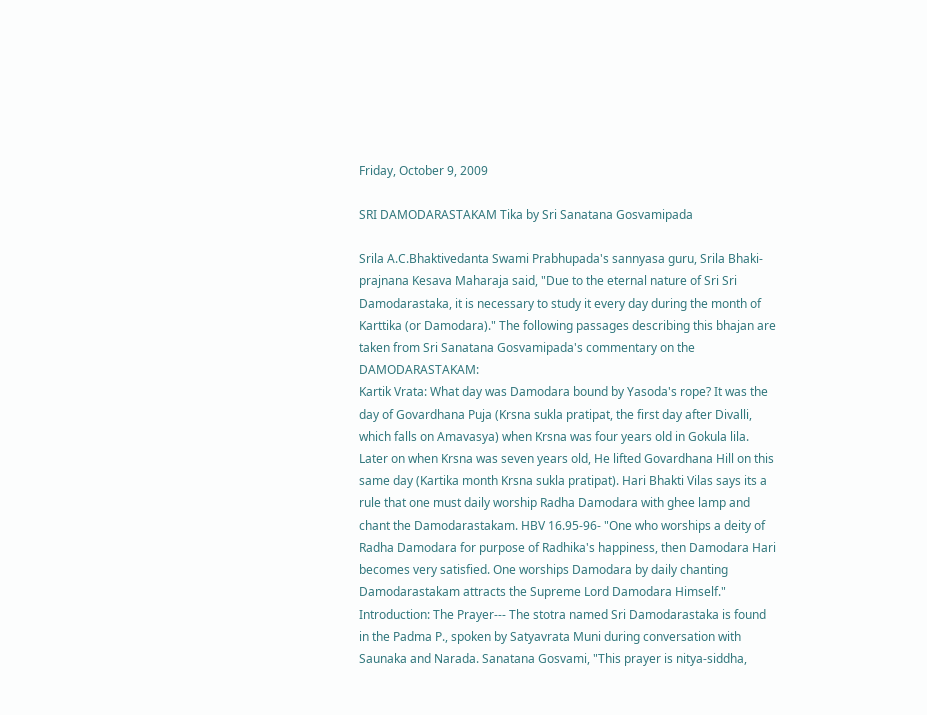Friday, October 9, 2009

SRI DAMODARASTAKAM Tika by Sri Sanatana Gosvamipada

Srila A.C.Bhaktivedanta Swami Prabhupada's sannyasa guru, Srila Bhaki-prajnana Kesava Maharaja said, "Due to the eternal nature of Sri Sri Damodarastaka, it is necessary to study it every day during the month of Karttika (or Damodara)." The following passages describing this bhajan are taken from Sri Sanatana Gosvamipada's commentary on the DAMODARASTAKAM:
Kartik Vrata: What day was Damodara bound by Yasoda's rope? It was the day of Govardhana Puja (Krsna sukla pratipat, the first day after Divalli, which falls on Amavasya) when Krsna was four years old in Gokula lila. Later on when Krsna was seven years old, He lifted Govardhana Hill on this same day (Kartika month Krsna sukla pratipat). Hari Bhakti Vilas says its a rule that one must daily worship Radha Damodara with ghee lamp and chant the Damodarastakam. HBV 16.95-96- "One who worships a deity of Radha Damodara for purpose of Radhika's happiness, then Damodara Hari becomes very satisfied. One worships Damodara by daily chanting Damodarastakam attracts the Supreme Lord Damodara Himself."
Introduction: The Prayer--- The stotra named Sri Damodarastaka is found in the Padma P., spoken by Satyavrata Muni during conversation with Saunaka and Narada. Sanatana Gosvami, "This prayer is nitya-siddha,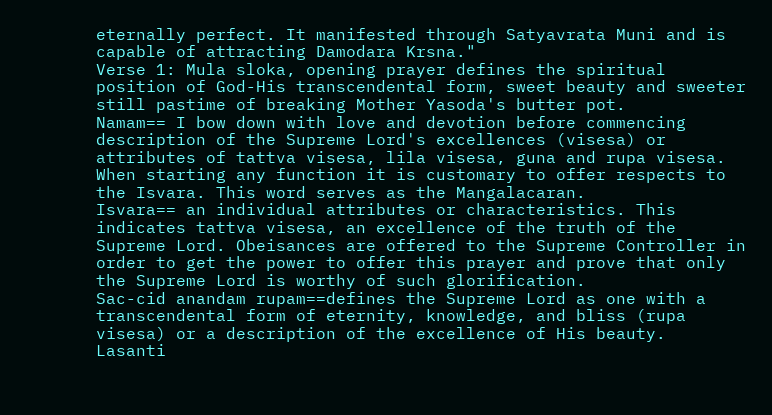eternally perfect. It manifested through Satyavrata Muni and is capable of attracting Damodara Krsna."
Verse 1: Mula sloka, opening prayer defines the spiritual position of God-His transcendental form, sweet beauty and sweeter still pastime of breaking Mother Yasoda's butter pot.
Namam== I bow down with love and devotion before commencing description of the Supreme Lord's excellences (visesa) or attributes of tattva visesa, lila visesa, guna and rupa visesa. When starting any function it is customary to offer respects to the Isvara. This word serves as the Mangalacaran.
Isvara== an individual attributes or characteristics. This indicates tattva visesa, an excellence of the truth of the Supreme Lord. Obeisances are offered to the Supreme Controller in order to get the power to offer this prayer and prove that only the Supreme Lord is worthy of such glorification.
Sac-cid anandam rupam==defines the Supreme Lord as one with a transcendental form of eternity, knowledge, and bliss (rupa visesa) or a description of the excellence of His beauty.
Lasanti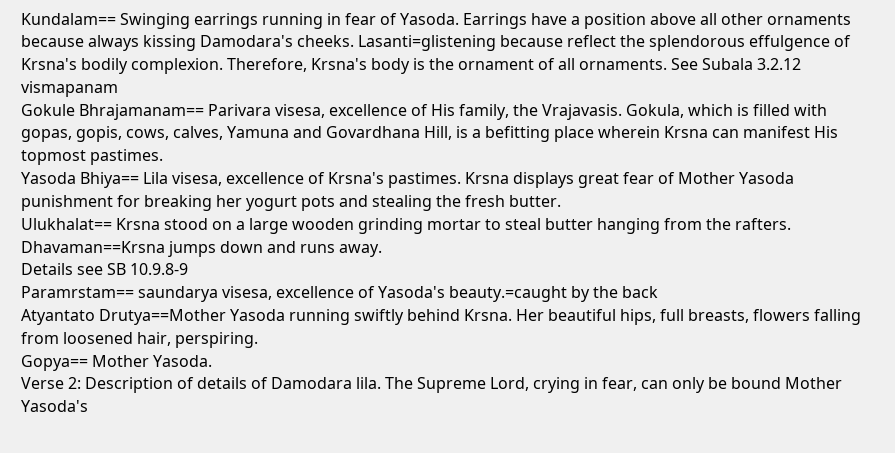Kundalam== Swinging earrings running in fear of Yasoda. Earrings have a position above all other ornaments because always kissing Damodara's cheeks. Lasanti=glistening because reflect the splendorous effulgence of Krsna's bodily complexion. Therefore, Krsna's body is the ornament of all ornaments. See Subala 3.2.12 vismapanam
Gokule Bhrajamanam== Parivara visesa, excellence of His family, the Vrajavasis. Gokula, which is filled with gopas, gopis, cows, calves, Yamuna and Govardhana Hill, is a befitting place wherein Krsna can manifest His topmost pastimes.
Yasoda Bhiya== Lila visesa, excellence of Krsna's pastimes. Krsna displays great fear of Mother Yasoda punishment for breaking her yogurt pots and stealing the fresh butter.
Ulukhalat== Krsna stood on a large wooden grinding mortar to steal butter hanging from the rafters.
Dhavaman==Krsna jumps down and runs away.
Details see SB 10.9.8-9
Paramrstam== saundarya visesa, excellence of Yasoda's beauty.=caught by the back
Atyantato Drutya==Mother Yasoda running swiftly behind Krsna. Her beautiful hips, full breasts, flowers falling from loosened hair, perspiring.
Gopya== Mother Yasoda.
Verse 2: Description of details of Damodara lila. The Supreme Lord, crying in fear, can only be bound Mother Yasoda's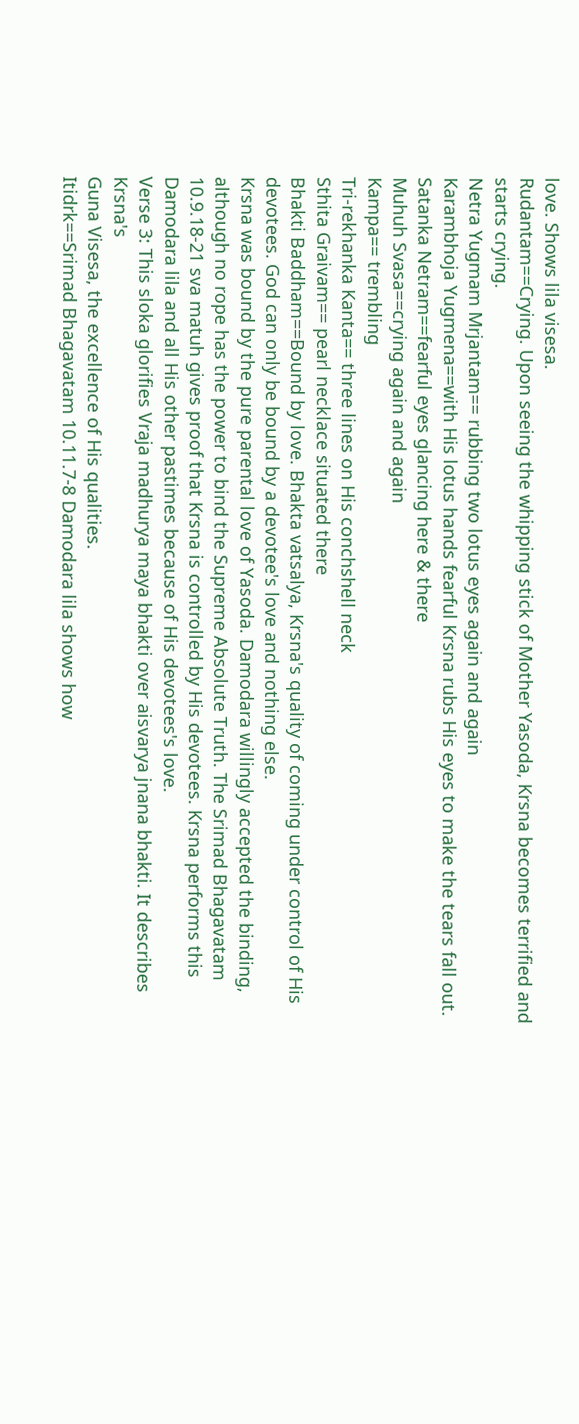love. Shows lila visesa.
Rudantam==Crying. Upon seeing the whipping stick of Mother Yasoda, Krsna becomes terrified and starts crying.
Netra Yugmam Mrjantam== rubbing two lotus eyes again and again
Karambhoja Yugmena==with His lotus hands fearful Krsna rubs His eyes to make the tears fall out.
Satanka Netram==fearful eyes glancing here & there
Muhuh Svasa==crying again and again
Kampa== trembling
Tri-rekhanka Kanta== three lines on His conchshell neck
Sthita Graivam== pearl necklace situated there
Bhakti Baddham==Bound by love. Bhakta vatsalya, Krsna's quality of coming under control of His devotees. God can only be bound by a devotee's love and nothing else.
Krsna was bound by the pure parental love of Yasoda. Damodara willingly accepted the binding, although no rope has the power to bind the Supreme Absolute Truth. The Srimad Bhagavatam 10.9.18-21 sva matuh gives proof that Krsna is controlled by His devotees. Krsna performs this Damodara lila and all His other pastimes because of His devotees's love.
Verse 3: This sloka glorifies Vraja madhurya maya bhakti over aisvarya jnana bhakti. It describes Krsna's
Guna Visesa, the excellence of His qualities.
Itidrk==Srimad Bhagavatam 10.11.7-8 Damodara lila shows how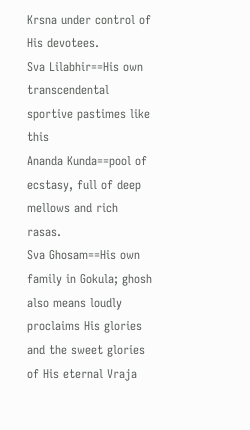Krsna under control of His devotees.
Sva Lilabhir==His own transcendental sportive pastimes like this
Ananda Kunda==pool of ecstasy, full of deep mellows and rich rasas.
Sva Ghosam==His own family in Gokula; ghosh also means loudly proclaims His glories and the sweet glories of His eternal Vraja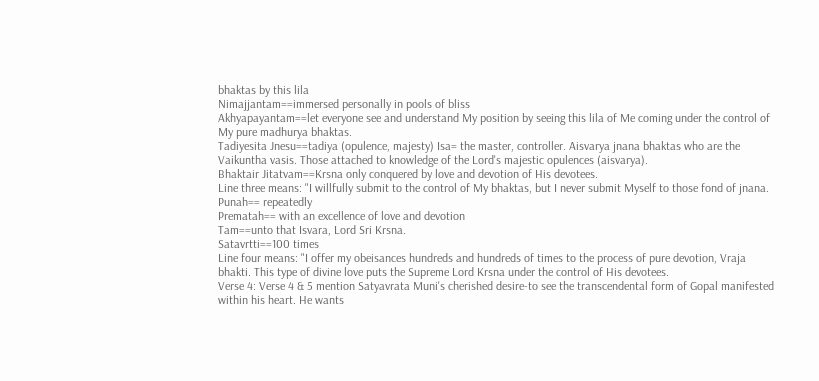bhaktas by this lila
Nimajjantam==immersed personally in pools of bliss
Akhyapayantam==let everyone see and understand My position by seeing this lila of Me coming under the control of My pure madhurya bhaktas.
Tadiyesita Jnesu==tadiya (opulence, majesty) Isa= the master, controller. Aisvarya jnana bhaktas who are the Vaikuntha vasis. Those attached to knowledge of the Lord's majestic opulences (aisvarya).
Bhaktair Jitatvam==Krsna only conquered by love and devotion of His devotees.
Line three means: "I willfully submit to the control of My bhaktas, but I never submit Myself to those fond of jnana.
Punah== repeatedly
Prematah== with an excellence of love and devotion
Tam==unto that Isvara, Lord Sri Krsna.
Satavrtti==100 times
Line four means: "I offer my obeisances hundreds and hundreds of times to the process of pure devotion, Vraja bhakti. This type of divine love puts the Supreme Lord Krsna under the control of His devotees.
Verse 4: Verse 4 & 5 mention Satyavrata Muni's cherished desire-to see the transcendental form of Gopal manifested within his heart. He wants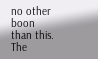no other boon than this. The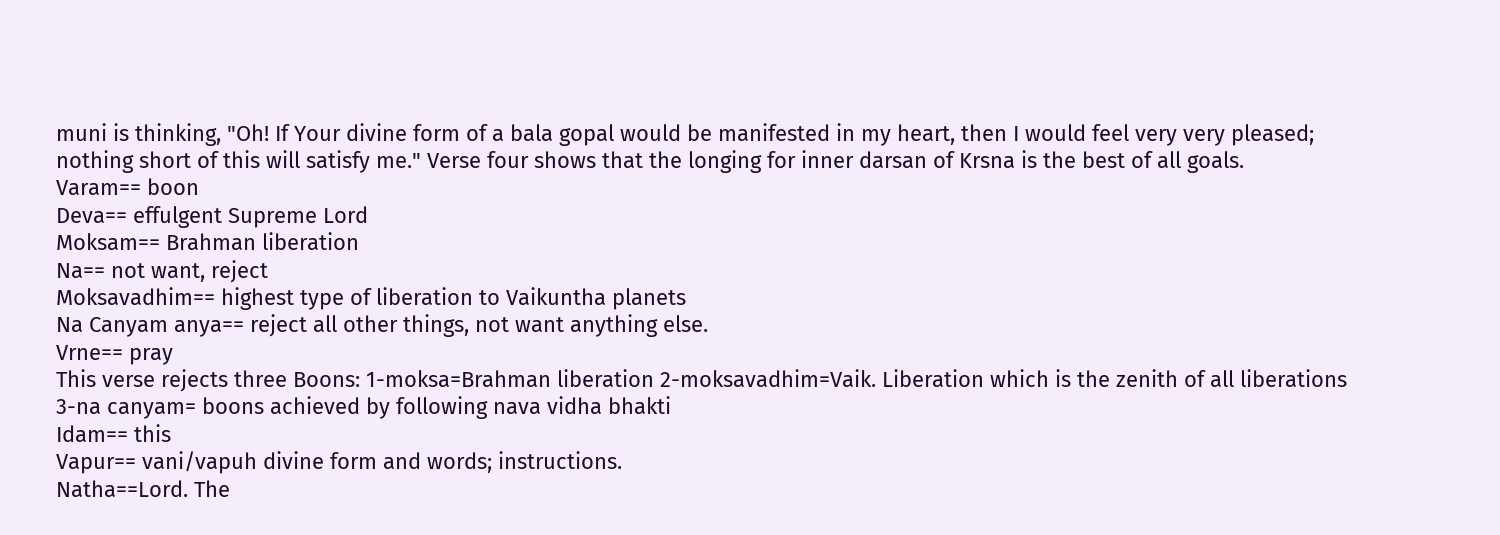muni is thinking, "Oh! If Your divine form of a bala gopal would be manifested in my heart, then I would feel very very pleased; nothing short of this will satisfy me." Verse four shows that the longing for inner darsan of Krsna is the best of all goals.
Varam== boon
Deva== effulgent Supreme Lord
Moksam== Brahman liberation
Na== not want, reject
Moksavadhim== highest type of liberation to Vaikuntha planets
Na Canyam anya== reject all other things, not want anything else.
Vrne== pray
This verse rejects three Boons: 1-moksa=Brahman liberation 2-moksavadhim=Vaik. Liberation which is the zenith of all liberations 3-na canyam= boons achieved by following nava vidha bhakti
Idam== this
Vapur== vani/vapuh divine form and words; instructions.
Natha==Lord. The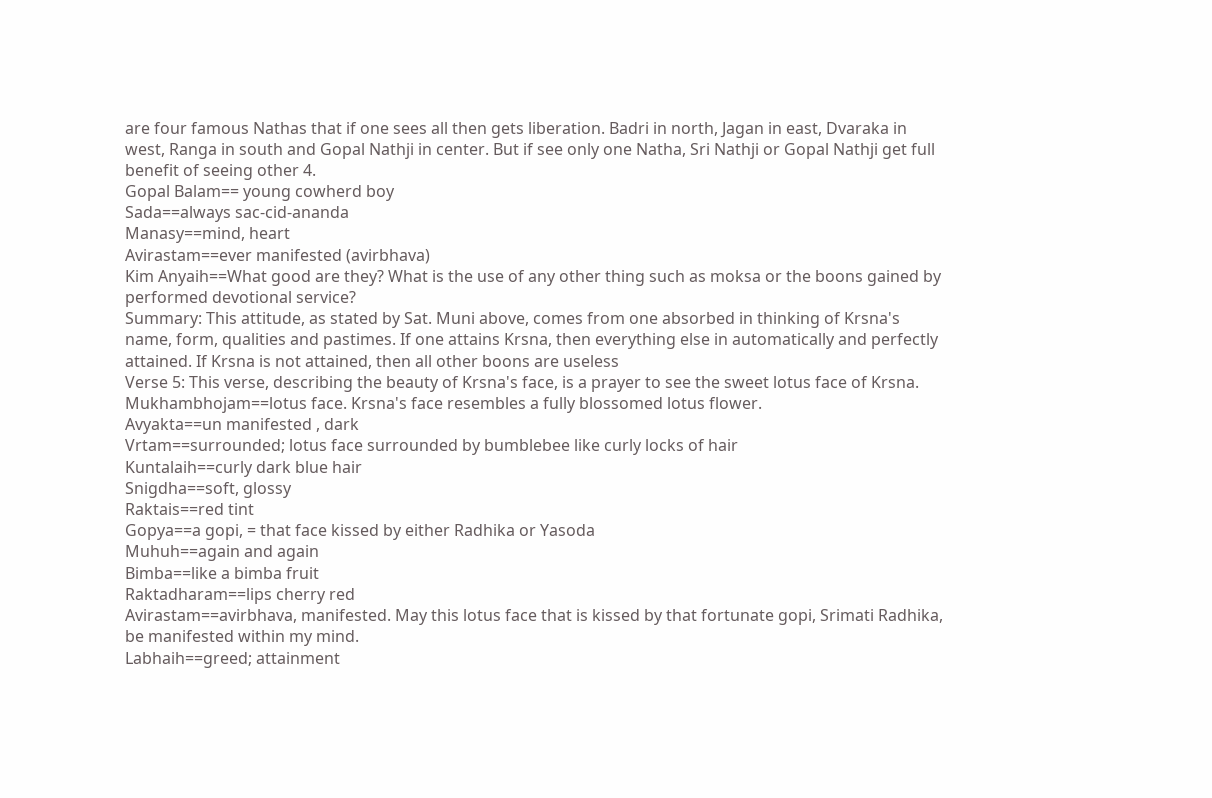are four famous Nathas that if one sees all then gets liberation. Badri in north, Jagan in east, Dvaraka in west, Ranga in south and Gopal Nathji in center. But if see only one Natha, Sri Nathji or Gopal Nathji get full benefit of seeing other 4.
Gopal Balam== young cowherd boy
Sada==always sac-cid-ananda
Manasy==mind, heart
Avirastam==ever manifested (avirbhava)
Kim Anyaih==What good are they? What is the use of any other thing such as moksa or the boons gained by performed devotional service?
Summary: This attitude, as stated by Sat. Muni above, comes from one absorbed in thinking of Krsna's name, form, qualities and pastimes. If one attains Krsna, then everything else in automatically and perfectly attained. If Krsna is not attained, then all other boons are useless
Verse 5: This verse, describing the beauty of Krsna's face, is a prayer to see the sweet lotus face of Krsna.
Mukhambhojam==lotus face. Krsna's face resembles a fully blossomed lotus flower.
Avyakta==un manifested , dark
Vrtam==surrounded; lotus face surrounded by bumblebee like curly locks of hair
Kuntalaih==curly dark blue hair
Snigdha==soft, glossy
Raktais==red tint
Gopya==a gopi, = that face kissed by either Radhika or Yasoda
Muhuh==again and again
Bimba==like a bimba fruit
Raktadharam==lips cherry red
Avirastam==avirbhava, manifested. May this lotus face that is kissed by that fortunate gopi, Srimati Radhika, be manifested within my mind.
Labhaih==greed; attainment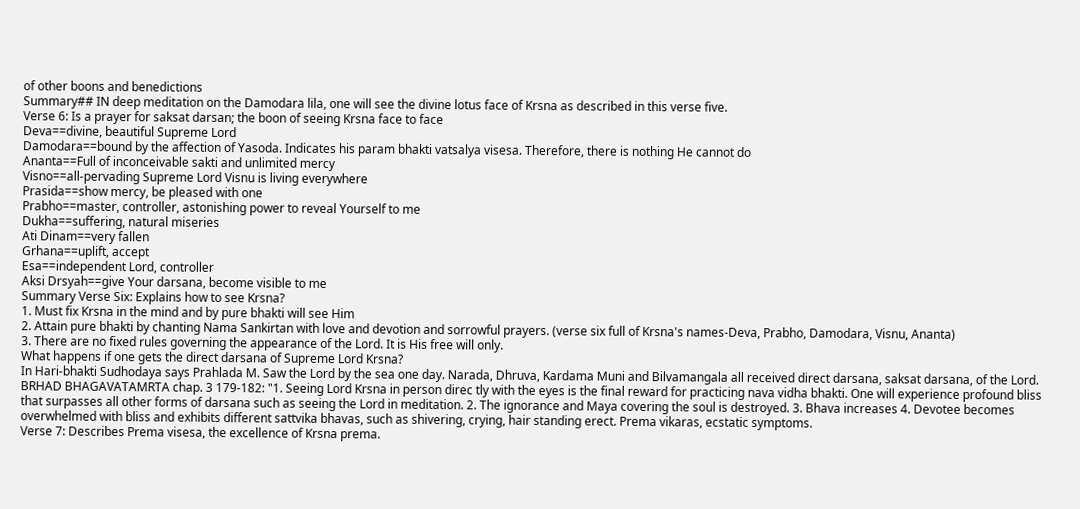of other boons and benedictions
Summary## IN deep meditation on the Damodara lila, one will see the divine lotus face of Krsna as described in this verse five.
Verse 6: Is a prayer for saksat darsan; the boon of seeing Krsna face to face
Deva==divine, beautiful Supreme Lord
Damodara==bound by the affection of Yasoda. Indicates his param bhakti vatsalya visesa. Therefore, there is nothing He cannot do
Ananta==Full of inconceivable sakti and unlimited mercy
Visno==all-pervading Supreme Lord Visnu is living everywhere
Prasida==show mercy, be pleased with one
Prabho==master, controller, astonishing power to reveal Yourself to me
Dukha==suffering, natural miseries
Ati Dinam==very fallen
Grhana==uplift, accept
Esa==independent Lord, controller
Aksi Drsyah==give Your darsana, become visible to me
Summary Verse Six: Explains how to see Krsna?
1. Must fix Krsna in the mind and by pure bhakti will see Him
2. Attain pure bhakti by chanting Nama Sankirtan with love and devotion and sorrowful prayers. (verse six full of Krsna's names-Deva, Prabho, Damodara, Visnu, Ananta)
3. There are no fixed rules governing the appearance of the Lord. It is His free will only.
What happens if one gets the direct darsana of Supreme Lord Krsna?
In Hari-bhakti Sudhodaya says Prahlada M. Saw the Lord by the sea one day. Narada, Dhruva, Kardama Muni and Bilvamangala all received direct darsana, saksat darsana, of the Lord.
BRHAD BHAGAVATAMRTA chap. 3 179-182: "1. Seeing Lord Krsna in person direc tly with the eyes is the final reward for practicing nava vidha bhakti. One will experience profound bliss that surpasses all other forms of darsana such as seeing the Lord in meditation. 2. The ignorance and Maya covering the soul is destroyed. 3. Bhava increases 4. Devotee becomes overwhelmed with bliss and exhibits different sattvika bhavas, such as shivering, crying, hair standing erect. Prema vikaras, ecstatic symptoms.
Verse 7: Describes Prema visesa, the excellence of Krsna prema.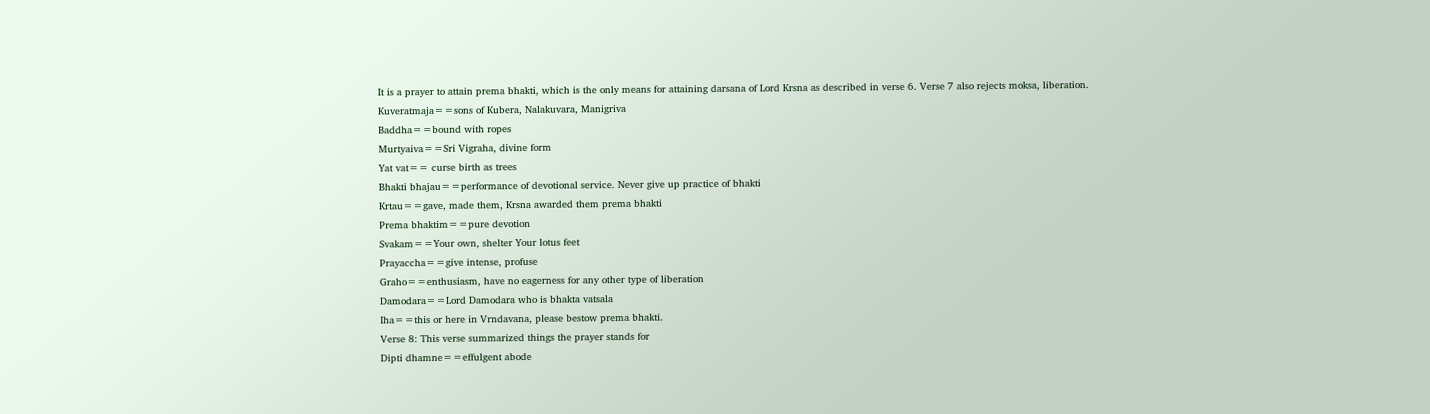It is a prayer to attain prema bhakti, which is the only means for attaining darsana of Lord Krsna as described in verse 6. Verse 7 also rejects moksa, liberation.
Kuveratmaja==sons of Kubera, Nalakuvara, Manigriva
Baddha==bound with ropes
Murtyaiva==Sri Vigraha, divine form
Yat vat== curse birth as trees
Bhakti bhajau==performance of devotional service. Never give up practice of bhakti
Krtau==gave, made them, Krsna awarded them prema bhakti
Prema bhaktim==pure devotion
Svakam==Your own, shelter Your lotus feet
Prayaccha==give intense, profuse
Graho==enthusiasm, have no eagerness for any other type of liberation
Damodara==Lord Damodara who is bhakta vatsala
Iha==this or here in Vrndavana, please bestow prema bhakti.
Verse 8: This verse summarized things the prayer stands for
Dipti dhamne==effulgent abode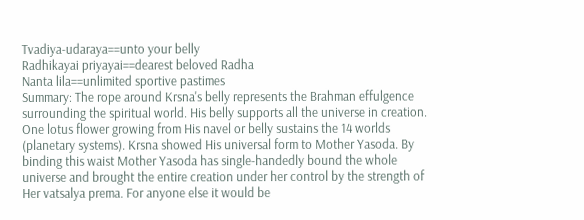Tvadiya-udaraya==unto your belly
Radhikayai priyayai==dearest beloved Radha
Nanta lila==unlimited sportive pastimes
Summary: The rope around Krsna's belly represents the Brahman effulgence surrounding the spiritual world. His belly supports all the universe in creation. One lotus flower growing from His navel or belly sustains the 14 worlds (planetary systems). Krsna showed His universal form to Mother Yasoda. By binding this waist Mother Yasoda has single-handedly bound the whole universe and brought the entire creation under her control by the strength of Her vatsalya prema. For anyone else it would be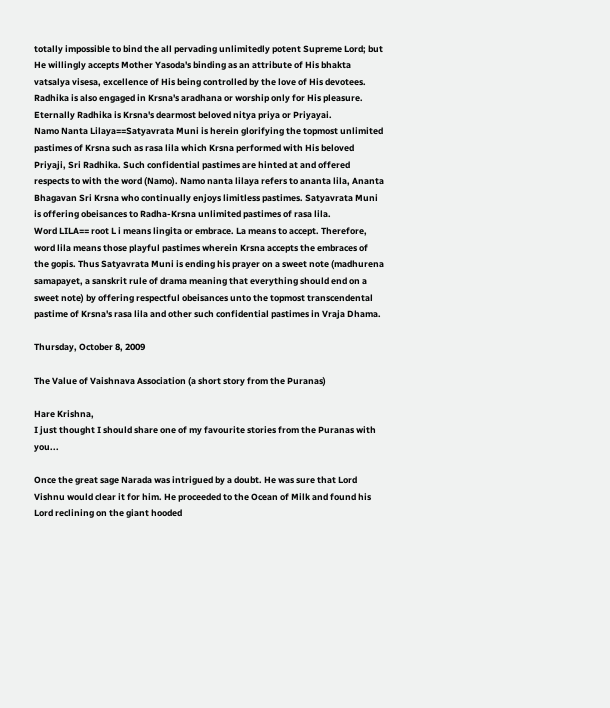totally impossible to bind the all pervading unlimitedly potent Supreme Lord; but He willingly accepts Mother Yasoda's binding as an attribute of His bhakta vatsalya visesa, excellence of His being controlled by the love of His devotees.
Radhika is also engaged in Krsna's aradhana or worship only for His pleasure. Eternally Radhika is Krsna's dearmost beloved nitya priya or Priyayai.
Namo Nanta Lilaya==Satyavrata Muni is herein glorifying the topmost unlimited pastimes of Krsna such as rasa lila which Krsna performed with His beloved Priyaji, Sri Radhika. Such confidential pastimes are hinted at and offered respects to with the word (Namo). Namo nanta lilaya refers to ananta lila, Ananta Bhagavan Sri Krsna who continually enjoys limitless pastimes. Satyavrata Muni is offering obeisances to Radha-Krsna unlimited pastimes of rasa lila.
Word LILA== root L i means lingita or embrace. La means to accept. Therefore, word lila means those playful pastimes wherein Krsna accepts the embraces of the gopis. Thus Satyavrata Muni is ending his prayer on a sweet note (madhurena samapayet, a sanskrit rule of drama meaning that everything should end on a sweet note) by offering respectful obeisances unto the topmost transcendental pastime of Krsna's rasa lila and other such confidential pastimes in Vraja Dhama.

Thursday, October 8, 2009

The Value of Vaishnava Association (a short story from the Puranas)

Hare Krishna,
I just thought I should share one of my favourite stories from the Puranas with you...

Once the great sage Narada was intrigued by a doubt. He was sure that Lord Vishnu would clear it for him. He proceeded to the Ocean of Milk and found his Lord reclining on the giant hooded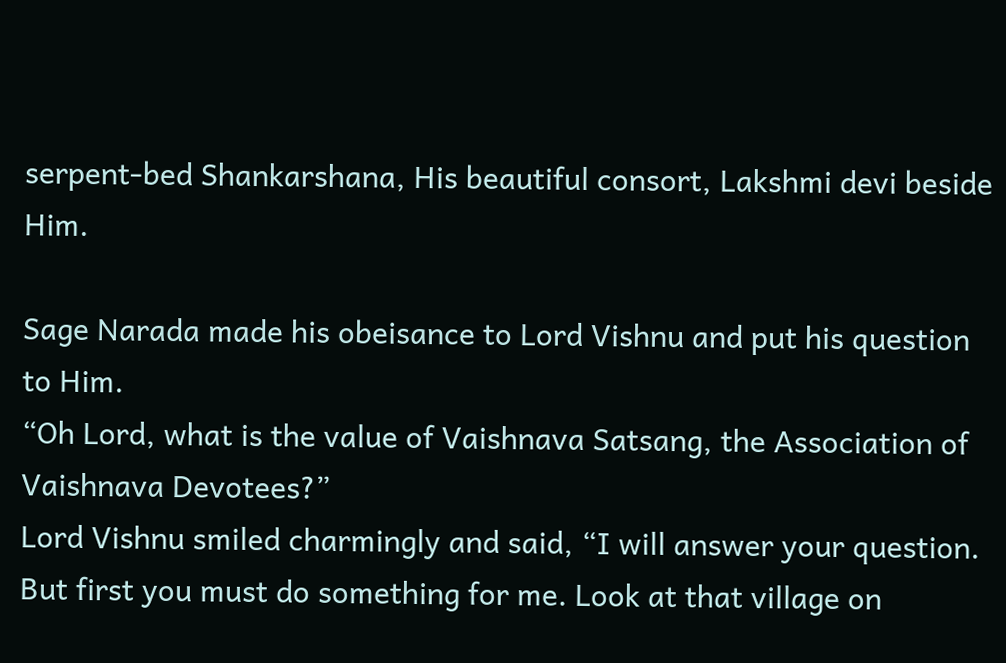serpent-bed Shankarshana, His beautiful consort, Lakshmi devi beside Him.

Sage Narada made his obeisance to Lord Vishnu and put his question to Him.
“Oh Lord, what is the value of Vaishnava Satsang, the Association of Vaishnava Devotees?”
Lord Vishnu smiled charmingly and said, “I will answer your question. But first you must do something for me. Look at that village on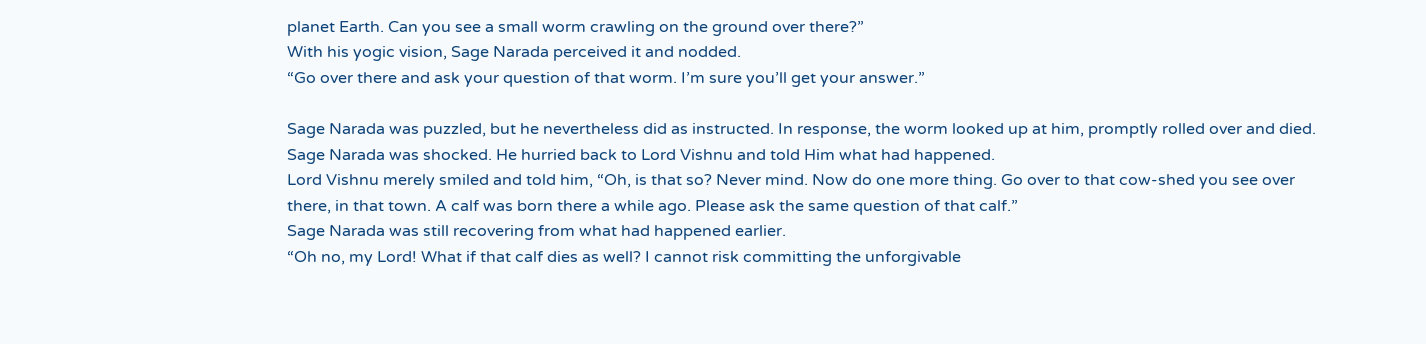planet Earth. Can you see a small worm crawling on the ground over there?”
With his yogic vision, Sage Narada perceived it and nodded.
“Go over there and ask your question of that worm. I’m sure you’ll get your answer.”

Sage Narada was puzzled, but he nevertheless did as instructed. In response, the worm looked up at him, promptly rolled over and died.
Sage Narada was shocked. He hurried back to Lord Vishnu and told Him what had happened.
Lord Vishnu merely smiled and told him, “Oh, is that so? Never mind. Now do one more thing. Go over to that cow-shed you see over there, in that town. A calf was born there a while ago. Please ask the same question of that calf.”
Sage Narada was still recovering from what had happened earlier.
“Oh no, my Lord! What if that calf dies as well? I cannot risk committing the unforgivable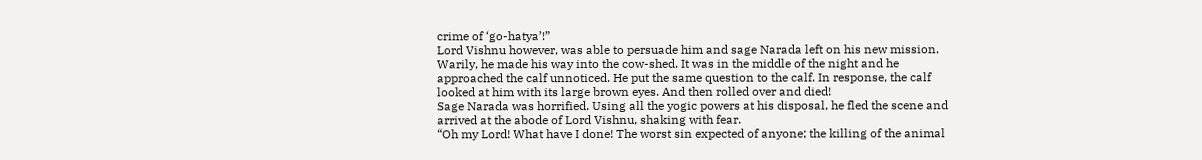crime of ‘go-hatya’!”
Lord Vishnu however, was able to persuade him and sage Narada left on his new mission. Warily, he made his way into the cow-shed. It was in the middle of the night and he approached the calf unnoticed. He put the same question to the calf. In response, the calf looked at him with its large brown eyes. And then rolled over and died!
Sage Narada was horrified. Using all the yogic powers at his disposal, he fled the scene and arrived at the abode of Lord Vishnu, shaking with fear.
“Oh my Lord! What have I done! The worst sin expected of anyone; the killing of the animal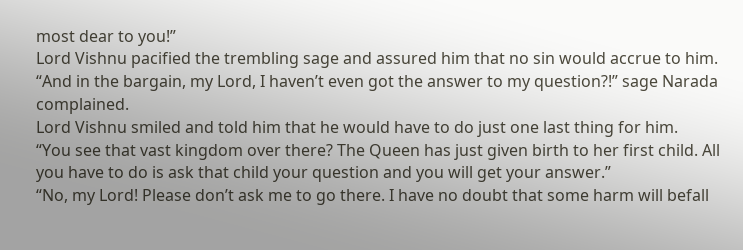most dear to you!”
Lord Vishnu pacified the trembling sage and assured him that no sin would accrue to him.
“And in the bargain, my Lord, I haven’t even got the answer to my question?!” sage Narada complained.
Lord Vishnu smiled and told him that he would have to do just one last thing for him.
“You see that vast kingdom over there? The Queen has just given birth to her first child. All you have to do is ask that child your question and you will get your answer.”
“No, my Lord! Please don’t ask me to go there. I have no doubt that some harm will befall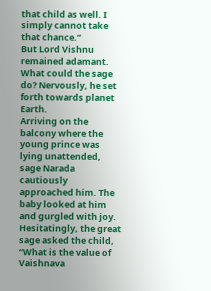that child as well. I simply cannot take that chance.”
But Lord Vishnu remained adamant. What could the sage do? Nervously, he set forth towards planet Earth.
Arriving on the balcony where the young prince was lying unattended, sage Narada cautiously approached him. The baby looked at him and gurgled with joy.
Hesitatingly, the great sage asked the child, “What is the value of Vaishnava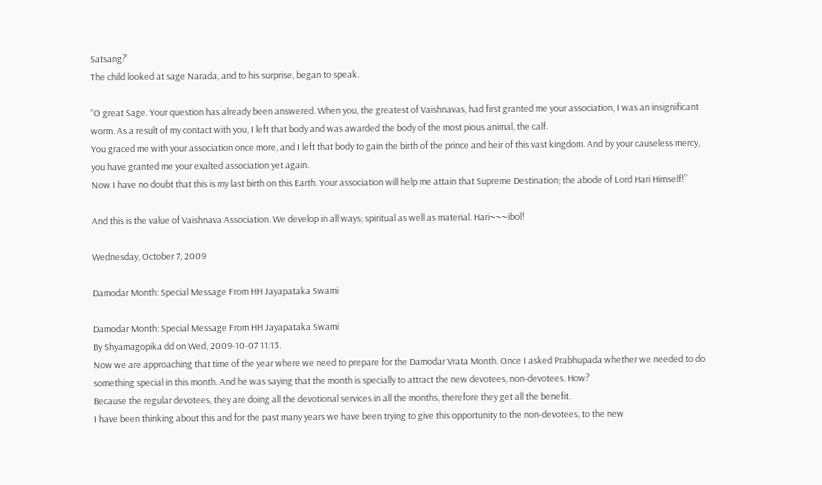Satsang?’
The child looked at sage Narada, and to his surprise, began to speak.

“O great Sage. Your question has already been answered. When you, the greatest of Vaishnavas, had first granted me your association, I was an insignificant worm. As a result of my contact with you, I left that body and was awarded the body of the most pious animal, the calf.
You graced me with your association once more, and I left that body to gain the birth of the prince and heir of this vast kingdom. And by your causeless mercy, you have granted me your exalted association yet again.
Now I have no doubt that this is my last birth on this Earth. Your association will help me attain that Supreme Destination; the abode of Lord Hari Himself!”

And this is the value of Vaishnava Association. We develop in all ways; spiritual as well as material. Hari~~~ibol!

Wednesday, October 7, 2009

Damodar Month: Special Message From HH Jayapataka Swami

Damodar Month: Special Message From HH Jayapataka Swami
By Shyamagopika dd on Wed, 2009-10-07 11:13.
Now we are approaching that time of the year where we need to prepare for the Damodar Vrata Month. Once I asked Prabhupada whether we needed to do something special in this month. And he was saying that the month is specially to attract the new devotees, non-devotees. How?
Because the regular devotees, they are doing all the devotional services in all the months, therefore they get all the benefit.
I have been thinking about this and for the past many years we have been trying to give this opportunity to the non-devotees, to the new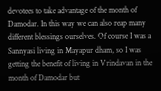devotees to take advantage of the month of Damodar. In this way we can also reap many different blessings ourselves. Of course I was a Sannyasi living in Mayapur dham, so I was getting the benefit of living in Vrindavan in the month of Damodar but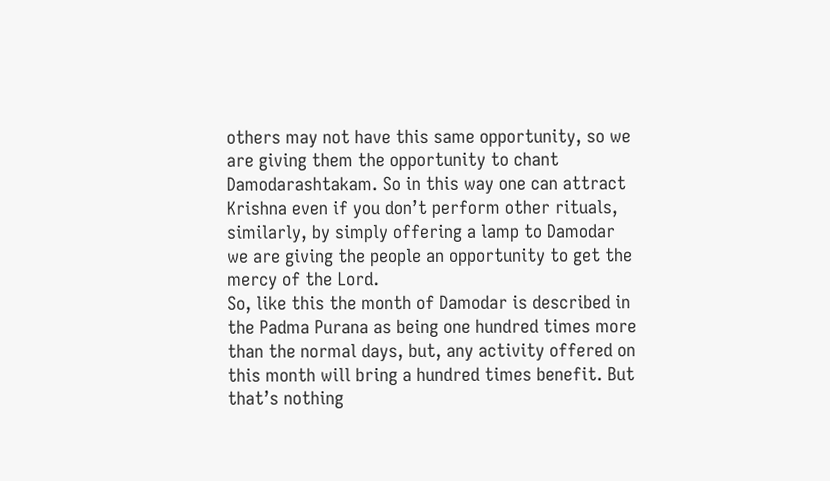others may not have this same opportunity, so we are giving them the opportunity to chant Damodarashtakam. So in this way one can attract Krishna even if you don’t perform other rituals, similarly, by simply offering a lamp to Damodar we are giving the people an opportunity to get the mercy of the Lord.
So, like this the month of Damodar is described in the Padma Purana as being one hundred times more than the normal days, but, any activity offered on this month will bring a hundred times benefit. But that’s nothing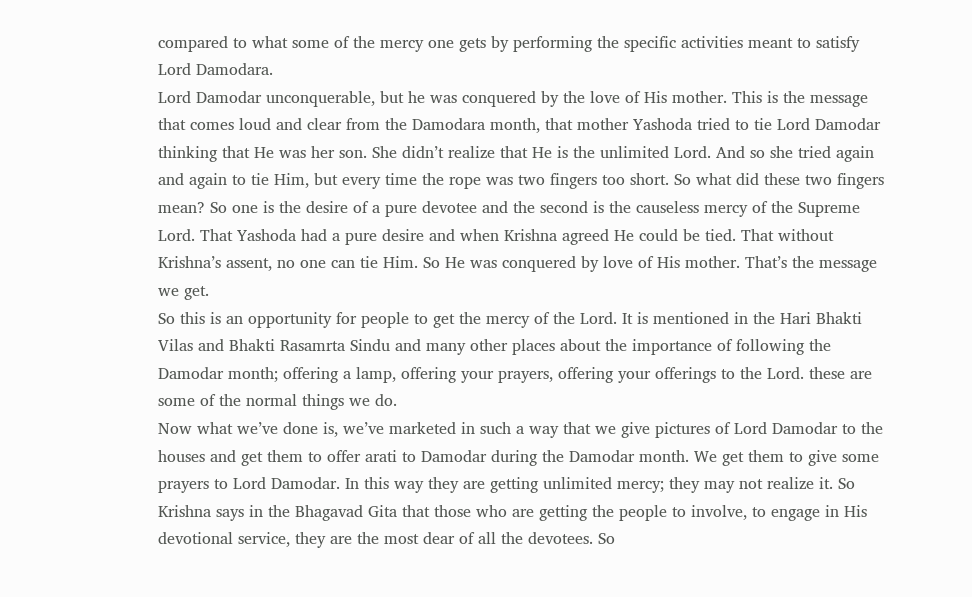compared to what some of the mercy one gets by performing the specific activities meant to satisfy Lord Damodara.
Lord Damodar unconquerable, but he was conquered by the love of His mother. This is the message that comes loud and clear from the Damodara month, that mother Yashoda tried to tie Lord Damodar thinking that He was her son. She didn’t realize that He is the unlimited Lord. And so she tried again and again to tie Him, but every time the rope was two fingers too short. So what did these two fingers mean? So one is the desire of a pure devotee and the second is the causeless mercy of the Supreme Lord. That Yashoda had a pure desire and when Krishna agreed He could be tied. That without Krishna’s assent, no one can tie Him. So He was conquered by love of His mother. That’s the message we get.
So this is an opportunity for people to get the mercy of the Lord. It is mentioned in the Hari Bhakti Vilas and Bhakti Rasamrta Sindu and many other places about the importance of following the Damodar month; offering a lamp, offering your prayers, offering your offerings to the Lord. these are some of the normal things we do.
Now what we’ve done is, we’ve marketed in such a way that we give pictures of Lord Damodar to the houses and get them to offer arati to Damodar during the Damodar month. We get them to give some prayers to Lord Damodar. In this way they are getting unlimited mercy; they may not realize it. So Krishna says in the Bhagavad Gita that those who are getting the people to involve, to engage in His devotional service, they are the most dear of all the devotees. So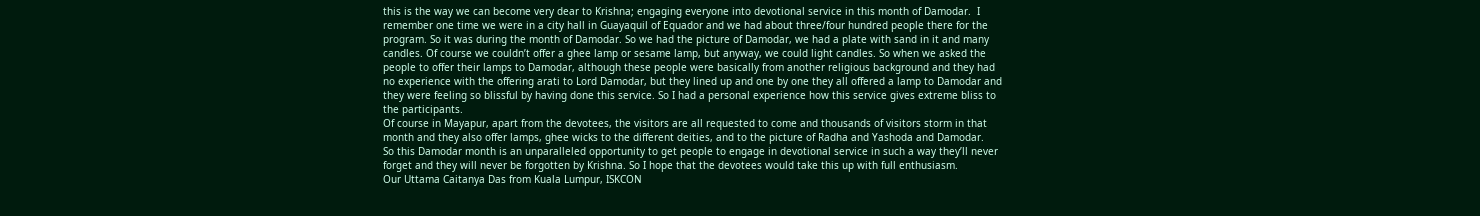this is the way we can become very dear to Krishna; engaging everyone into devotional service in this month of Damodar.  I remember one time we were in a city hall in Guayaquil of Equador and we had about three/four hundred people there for the program. So it was during the month of Damodar. So we had the picture of Damodar, we had a plate with sand in it and many candles. Of course we couldn’t offer a ghee lamp or sesame lamp, but anyway, we could light candles. So when we asked the people to offer their lamps to Damodar, although these people were basically from another religious background and they had no experience with the offering arati to Lord Damodar, but they lined up and one by one they all offered a lamp to Damodar and they were feeling so blissful by having done this service. So I had a personal experience how this service gives extreme bliss to the participants.
Of course in Mayapur, apart from the devotees, the visitors are all requested to come and thousands of visitors storm in that month and they also offer lamps, ghee wicks to the different deities, and to the picture of Radha and Yashoda and Damodar.
So this Damodar month is an unparalleled opportunity to get people to engage in devotional service in such a way they’ll never forget and they will never be forgotten by Krishna. So I hope that the devotees would take this up with full enthusiasm.
Our Uttama Caitanya Das from Kuala Lumpur, ISKCON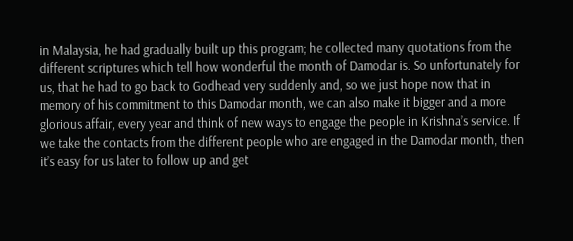in Malaysia, he had gradually built up this program; he collected many quotations from the different scriptures which tell how wonderful the month of Damodar is. So unfortunately for us, that he had to go back to Godhead very suddenly and, so we just hope now that in memory of his commitment to this Damodar month, we can also make it bigger and a more glorious affair, every year and think of new ways to engage the people in Krishna’s service. If we take the contacts from the different people who are engaged in the Damodar month, then it’s easy for us later to follow up and get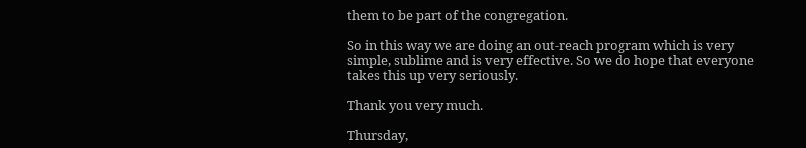them to be part of the congregation.

So in this way we are doing an out-reach program which is very simple, sublime and is very effective. So we do hope that everyone takes this up very seriously.

Thank you very much.

Thursday,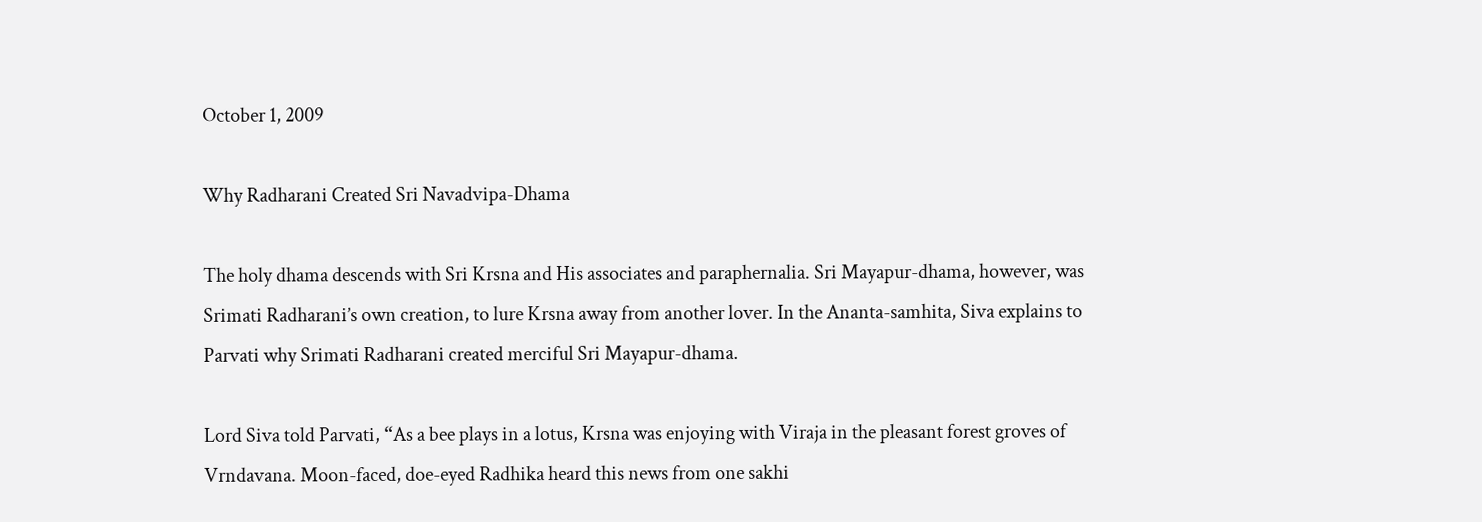October 1, 2009

Why Radharani Created Sri Navadvipa-Dhama

The holy dhama descends with Sri Krsna and His associates and paraphernalia. Sri Mayapur-dhama, however, was Srimati Radharani’s own creation, to lure Krsna away from another lover. In the Ananta-samhita, Siva explains to Parvati why Srimati Radharani created merciful Sri Mayapur-dhama.

Lord Siva told Parvati, “As a bee plays in a lotus, Krsna was enjoying with Viraja in the pleasant forest groves of Vrndavana. Moon-faced, doe-eyed Radhika heard this news from one sakhi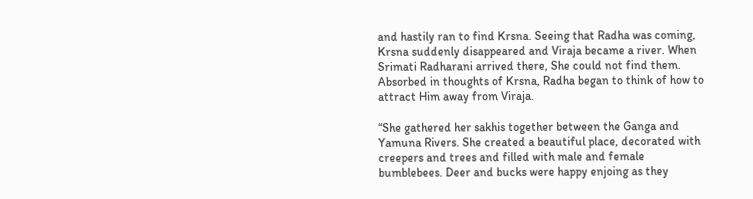and hastily ran to find Krsna. Seeing that Radha was coming, Krsna suddenly disappeared and Viraja became a river. When Srimati Radharani arrived there, She could not find them. Absorbed in thoughts of Krsna, Radha began to think of how to attract Him away from Viraja.

“She gathered her sakhis together between the Ganga and Yamuna Rivers. She created a beautiful place, decorated with creepers and trees and filled with male and female bumblebees. Deer and bucks were happy enjoing as they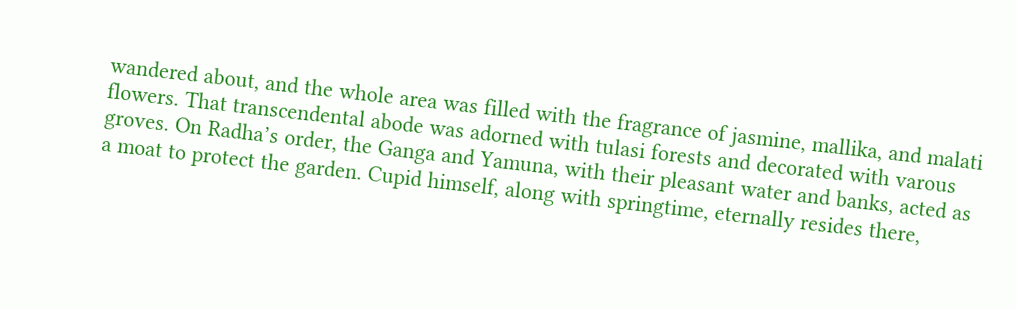wandered about, and the whole area was filled with the fragrance of jasmine, mallika, and malati flowers. That transcendental abode was adorned with tulasi forests and decorated with varous groves. On Radha’s order, the Ganga and Yamuna, with their pleasant water and banks, acted as a moat to protect the garden. Cupid himself, along with springtime, eternally resides there,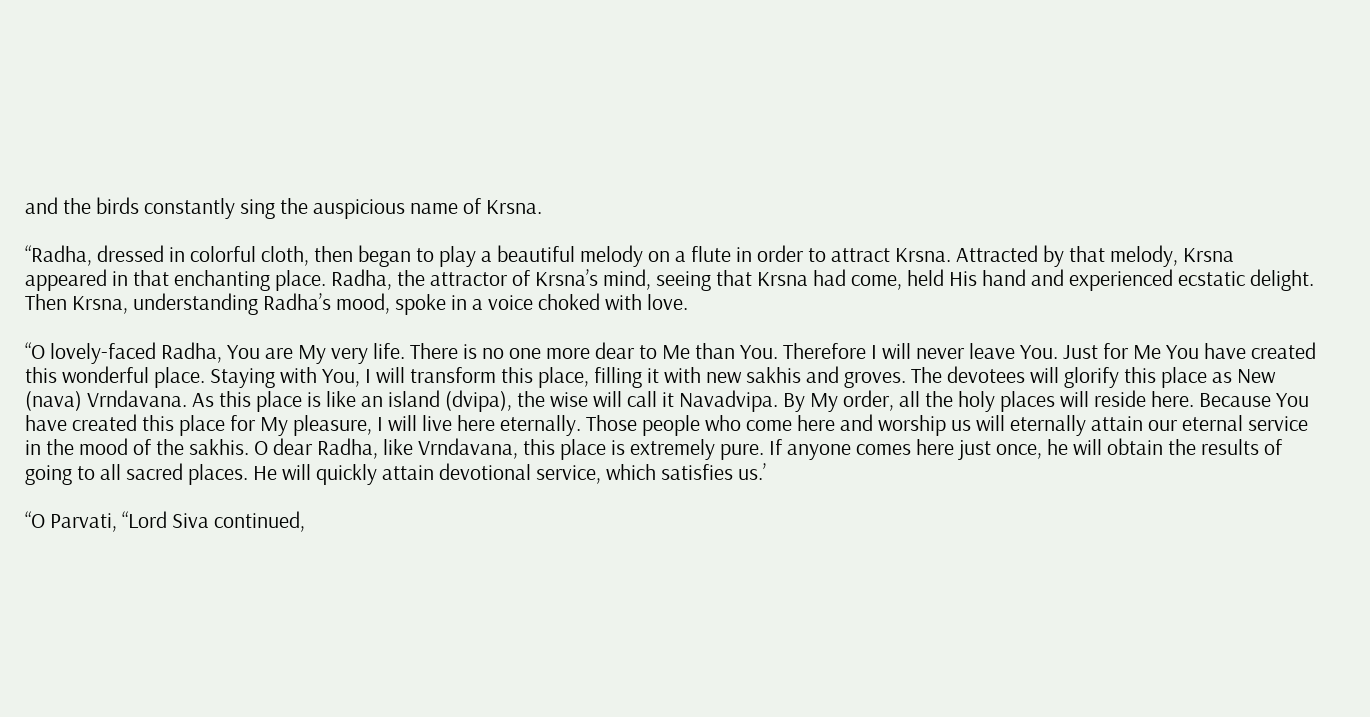and the birds constantly sing the auspicious name of Krsna.

“Radha, dressed in colorful cloth, then began to play a beautiful melody on a flute in order to attract Krsna. Attracted by that melody, Krsna appeared in that enchanting place. Radha, the attractor of Krsna’s mind, seeing that Krsna had come, held His hand and experienced ecstatic delight. Then Krsna, understanding Radha’s mood, spoke in a voice choked with love.

“O lovely-faced Radha, You are My very life. There is no one more dear to Me than You. Therefore I will never leave You. Just for Me You have created this wonderful place. Staying with You, I will transform this place, filling it with new sakhis and groves. The devotees will glorify this place as New (nava) Vrndavana. As this place is like an island (dvipa), the wise will call it Navadvipa. By My order, all the holy places will reside here. Because You have created this place for My pleasure, I will live here eternally. Those people who come here and worship us will eternally attain our eternal service in the mood of the sakhis. O dear Radha, like Vrndavana, this place is extremely pure. If anyone comes here just once, he will obtain the results of going to all sacred places. He will quickly attain devotional service, which satisfies us.’

“O Parvati, “Lord Siva continued,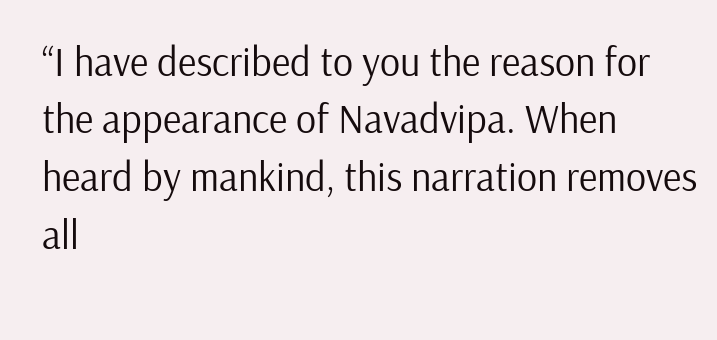“I have described to you the reason for the appearance of Navadvipa. When heard by mankind, this narration removes all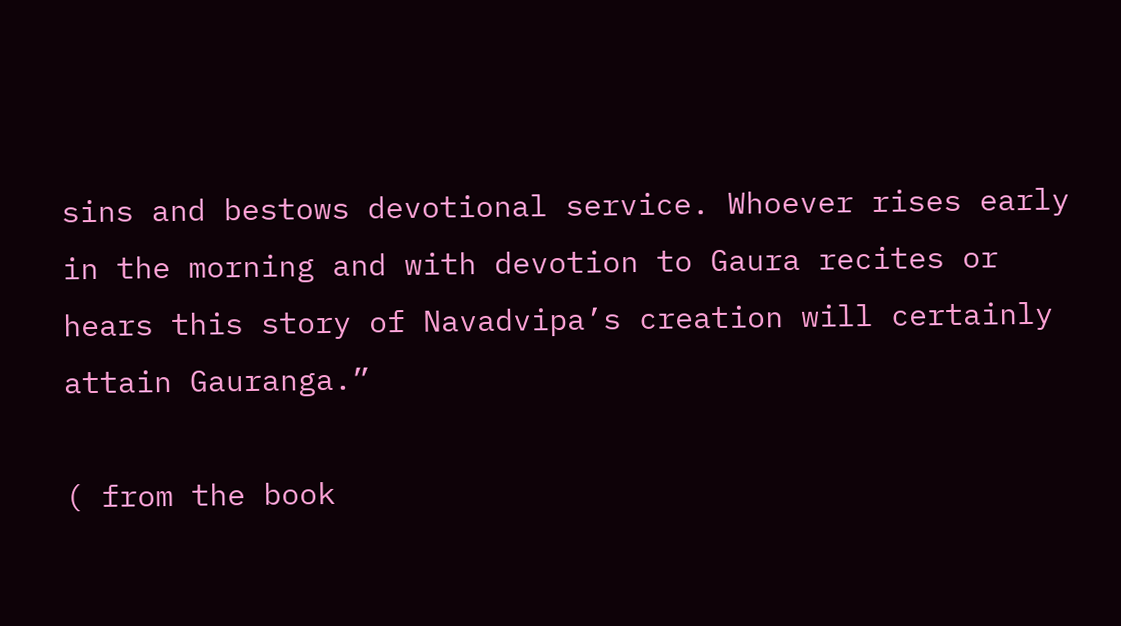sins and bestows devotional service. Whoever rises early in the morning and with devotion to Gaura recites or hears this story of Navadvipa’s creation will certainly attain Gauranga.”

( from the book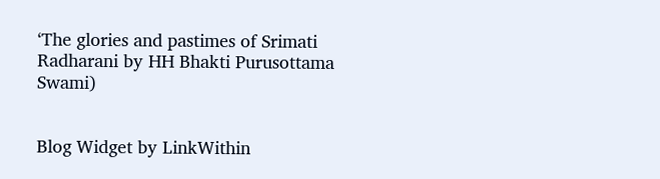‘The glories and pastimes of Srimati Radharani by HH Bhakti Purusottama Swami)


Blog Widget by LinkWithin